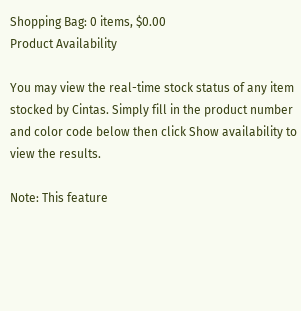Shopping Bag: 0 items, $0.00
Product Availability

You may view the real-time stock status of any item stocked by Cintas. Simply fill in the product number and color code below then click Show availability to view the results.

Note: This feature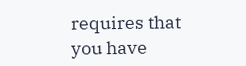requires that you have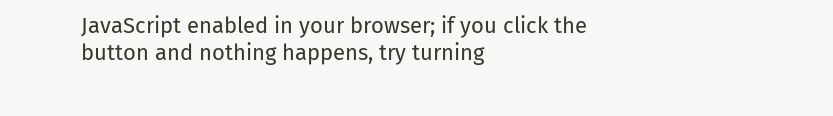JavaScript enabled in your browser; if you click the button and nothing happens, try turning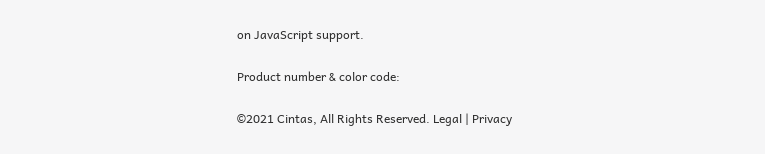on JavaScript support.

Product number & color code:

©2021 Cintas, All Rights Reserved. Legal | Privacy